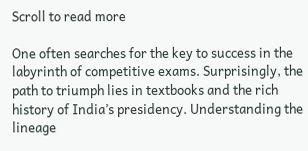Scroll to read more

One often searches for the key to success in the labyrinth of competitive exams. Surprisingly, the path to triumph lies in textbooks and the rich history of India’s presidency. Understanding the lineage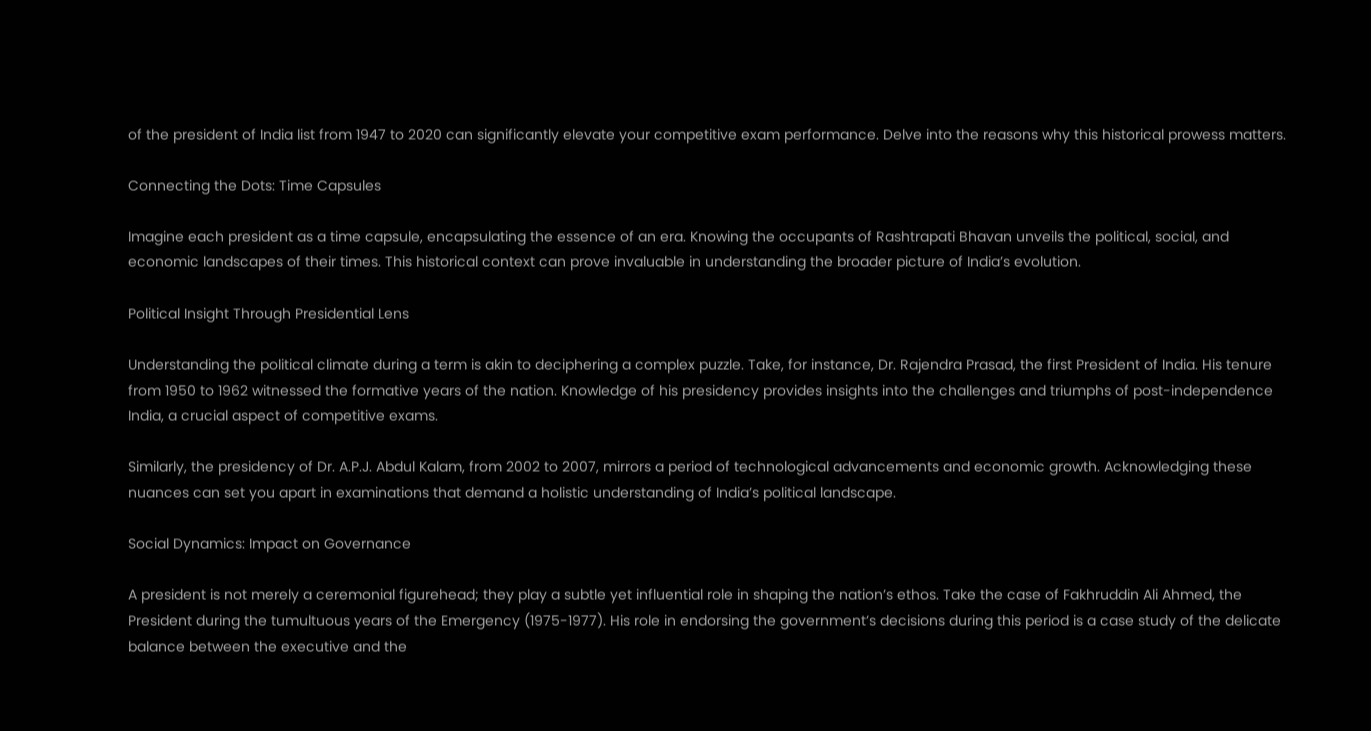of the president of India list from 1947 to 2020 can significantly elevate your competitive exam performance. Delve into the reasons why this historical prowess matters.

Connecting the Dots: Time Capsules

Imagine each president as a time capsule, encapsulating the essence of an era. Knowing the occupants of Rashtrapati Bhavan unveils the political, social, and economic landscapes of their times. This historical context can prove invaluable in understanding the broader picture of India’s evolution.

Political Insight Through Presidential Lens

Understanding the political climate during a term is akin to deciphering a complex puzzle. Take, for instance, Dr. Rajendra Prasad, the first President of India. His tenure from 1950 to 1962 witnessed the formative years of the nation. Knowledge of his presidency provides insights into the challenges and triumphs of post-independence India, a crucial aspect of competitive exams.

Similarly, the presidency of Dr. A.P.J. Abdul Kalam, from 2002 to 2007, mirrors a period of technological advancements and economic growth. Acknowledging these nuances can set you apart in examinations that demand a holistic understanding of India’s political landscape.

Social Dynamics: Impact on Governance

A president is not merely a ceremonial figurehead; they play a subtle yet influential role in shaping the nation’s ethos. Take the case of Fakhruddin Ali Ahmed, the President during the tumultuous years of the Emergency (1975-1977). His role in endorsing the government’s decisions during this period is a case study of the delicate balance between the executive and the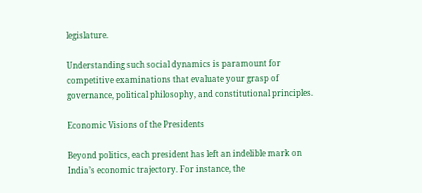legislature.

Understanding such social dynamics is paramount for competitive examinations that evaluate your grasp of governance, political philosophy, and constitutional principles.

Economic Visions of the Presidents

Beyond politics, each president has left an indelible mark on India’s economic trajectory. For instance, the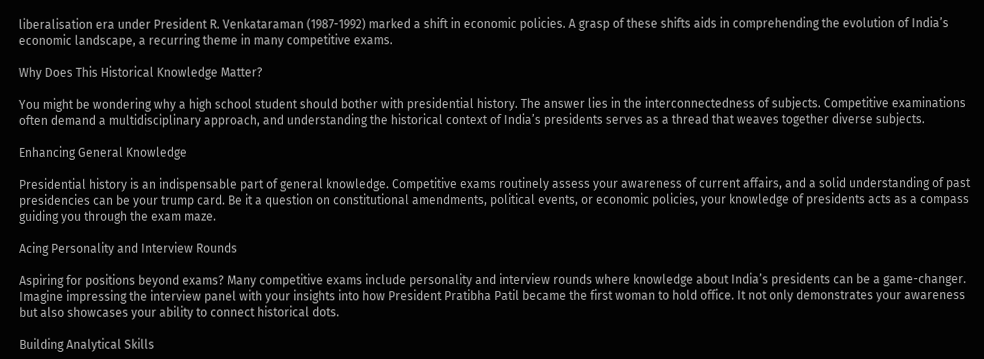liberalisation era under President R. Venkataraman (1987-1992) marked a shift in economic policies. A grasp of these shifts aids in comprehending the evolution of India’s economic landscape, a recurring theme in many competitive exams.

Why Does This Historical Knowledge Matter?

You might be wondering why a high school student should bother with presidential history. The answer lies in the interconnectedness of subjects. Competitive examinations often demand a multidisciplinary approach, and understanding the historical context of India’s presidents serves as a thread that weaves together diverse subjects.

Enhancing General Knowledge

Presidential history is an indispensable part of general knowledge. Competitive exams routinely assess your awareness of current affairs, and a solid understanding of past presidencies can be your trump card. Be it a question on constitutional amendments, political events, or economic policies, your knowledge of presidents acts as a compass guiding you through the exam maze.

Acing Personality and Interview Rounds

Aspiring for positions beyond exams? Many competitive exams include personality and interview rounds where knowledge about India’s presidents can be a game-changer. Imagine impressing the interview panel with your insights into how President Pratibha Patil became the first woman to hold office. It not only demonstrates your awareness but also showcases your ability to connect historical dots.

Building Analytical Skills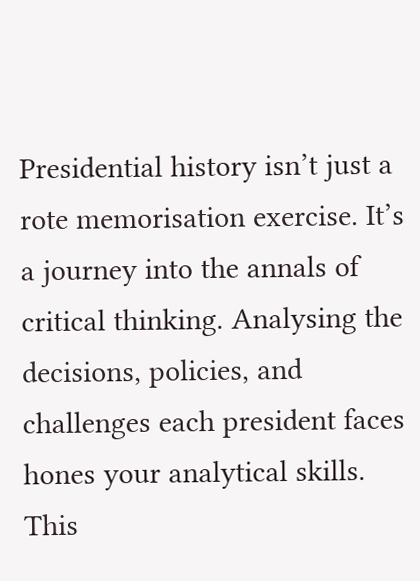Presidential history isn’t just a rote memorisation exercise. It’s a journey into the annals of critical thinking. Analysing the decisions, policies, and challenges each president faces hones your analytical skills. This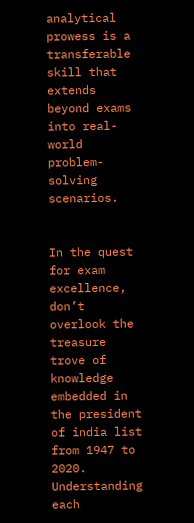analytical prowess is a transferable skill that extends beyond exams into real-world problem-solving scenarios.


In the quest for exam excellence, don’t overlook the treasure trove of knowledge embedded in the president of india list from 1947 to 2020. Understanding each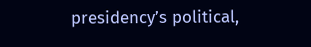presidency’s political,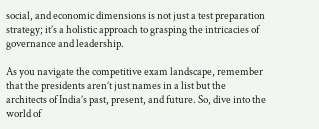social, and economic dimensions is not just a test preparation strategy; it’s a holistic approach to grasping the intricacies of governance and leadership.

As you navigate the competitive exam landscape, remember that the presidents aren’t just names in a list but the architects of India’s past, present, and future. So, dive into the world of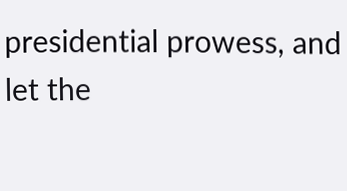presidential prowess, and let the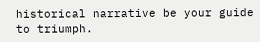historical narrative be your guide to triumph.